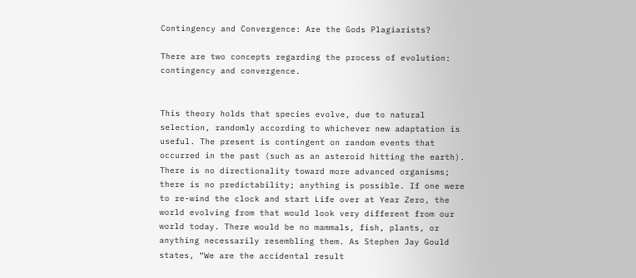Contingency and Convergence: Are the Gods Plagiarists?

There are two concepts regarding the process of evolution: contingency and convergence.


This theory holds that species evolve, due to natural selection, randomly according to whichever new adaptation is useful. The present is contingent on random events that occurred in the past (such as an asteroid hitting the earth). There is no directionality toward more advanced organisms; there is no predictability; anything is possible. If one were to re-wind the clock and start Life over at Year Zero, the world evolving from that would look very different from our world today. There would be no mammals, fish, plants, or anything necessarily resembling them. As Stephen Jay Gould states, “We are the accidental result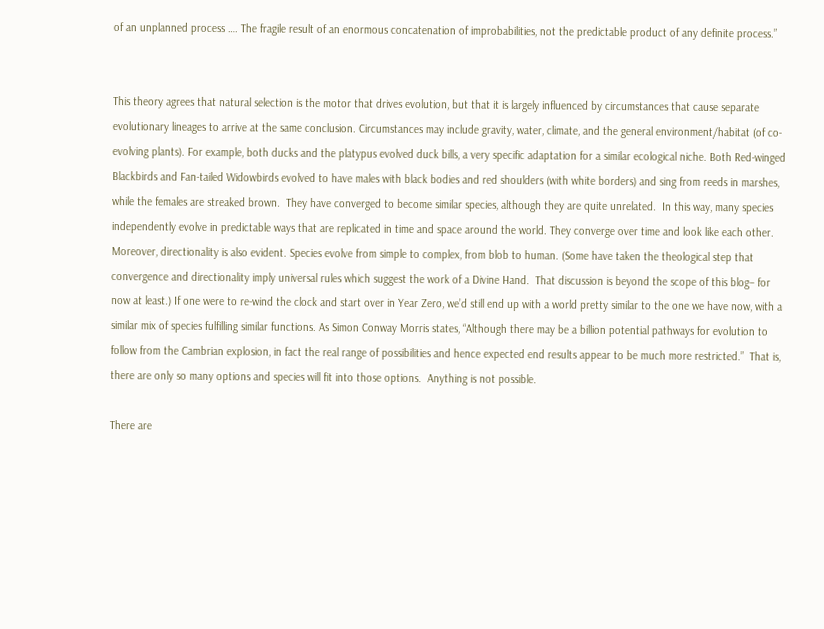of an unplanned process …. The fragile result of an enormous concatenation of improbabilities, not the predictable product of any definite process.”


This theory agrees that natural selection is the motor that drives evolution, but that it is largely influenced by circumstances that cause separate evolutionary lineages to arrive at the same conclusion. Circumstances may include gravity, water, climate, and the general environment/habitat (of co-evolving plants). For example, both ducks and the platypus evolved duck bills, a very specific adaptation for a similar ecological niche. Both Red-winged Blackbirds and Fan-tailed Widowbirds evolved to have males with black bodies and red shoulders (with white borders) and sing from reeds in marshes, while the females are streaked brown.  They have converged to become similar species, although they are quite unrelated.  In this way, many species independently evolve in predictable ways that are replicated in time and space around the world. They converge over time and look like each other.  Moreover, directionality is also evident. Species evolve from simple to complex, from blob to human. (Some have taken the theological step that convergence and directionality imply universal rules which suggest the work of a Divine Hand.  That discussion is beyond the scope of this blog– for now at least.) If one were to re-wind the clock and start over in Year Zero, we’d still end up with a world pretty similar to the one we have now, with a similar mix of species fulfilling similar functions. As Simon Conway Morris states, “Although there may be a billion potential pathways for evolution to follow from the Cambrian explosion, in fact the real range of possibilities and hence expected end results appear to be much more restricted.”  That is, there are only so many options and species will fit into those options.  Anything is not possible.

There are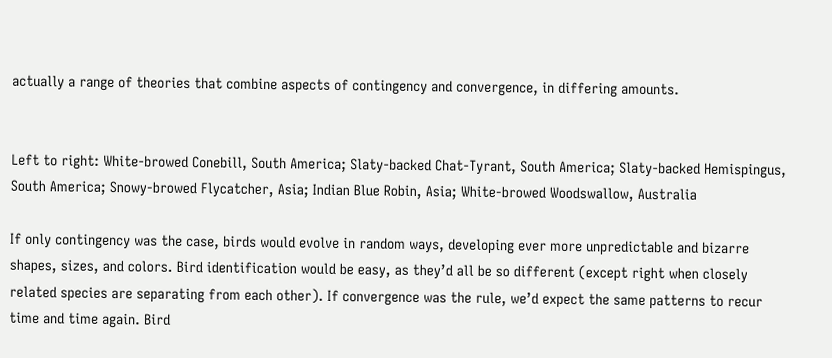actually a range of theories that combine aspects of contingency and convergence, in differing amounts.


Left to right: White-browed Conebill, South America; Slaty-backed Chat-Tyrant, South America; Slaty-backed Hemispingus, South America; Snowy-browed Flycatcher, Asia; Indian Blue Robin, Asia; White-browed Woodswallow, Australia

If only contingency was the case, birds would evolve in random ways, developing ever more unpredictable and bizarre shapes, sizes, and colors. Bird identification would be easy, as they’d all be so different (except right when closely related species are separating from each other). If convergence was the rule, we’d expect the same patterns to recur time and time again. Bird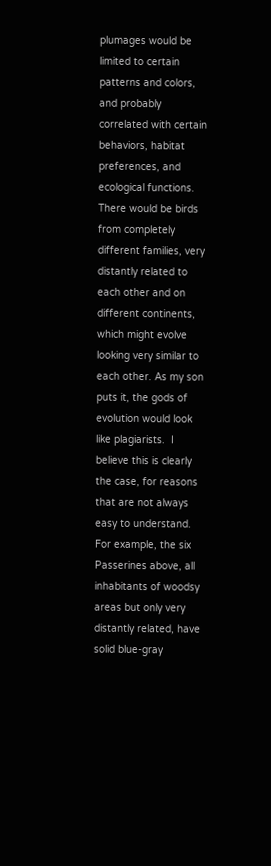plumages would be limited to certain patterns and colors, and probably correlated with certain behaviors, habitat preferences, and ecological functions. There would be birds from completely different families, very distantly related to each other and on different continents, which might evolve looking very similar to each other. As my son puts it, the gods of evolution would look like plagiarists.  I believe this is clearly the case, for reasons that are not always easy to understand.  For example, the six Passerines above, all inhabitants of woodsy areas but only very distantly related, have solid blue-gray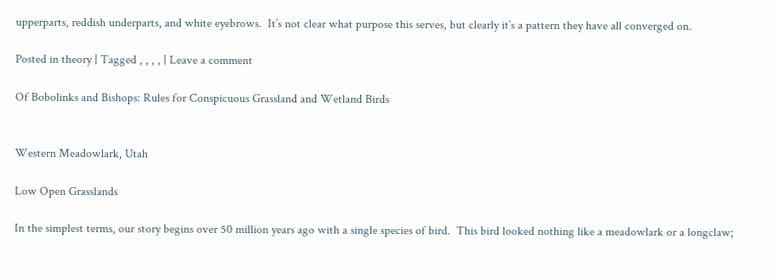upperparts, reddish underparts, and white eyebrows.  It’s not clear what purpose this serves, but clearly it’s a pattern they have all converged on.

Posted in theory | Tagged , , , , | Leave a comment

Of Bobolinks and Bishops: Rules for Conspicuous Grassland and Wetland Birds


Western Meadowlark, Utah

Low Open Grasslands

In the simplest terms, our story begins over 50 million years ago with a single species of bird.  This bird looked nothing like a meadowlark or a longclaw;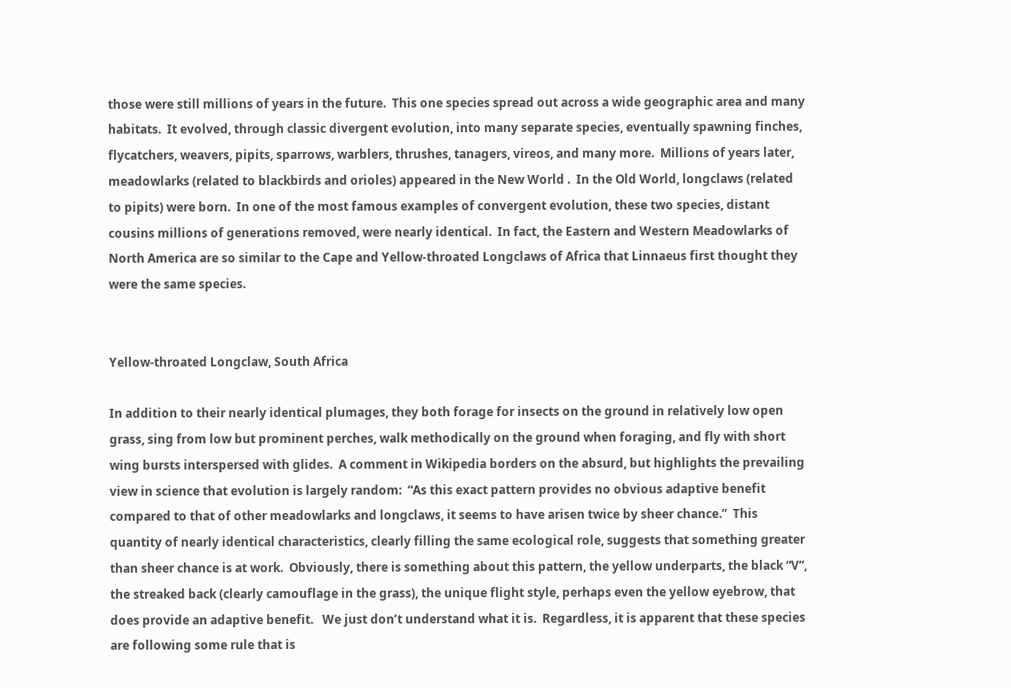those were still millions of years in the future.  This one species spread out across a wide geographic area and many habitats.  It evolved, through classic divergent evolution, into many separate species, eventually spawning finches, flycatchers, weavers, pipits, sparrows, warblers, thrushes, tanagers, vireos, and many more.  Millions of years later, meadowlarks (related to blackbirds and orioles) appeared in the New World .  In the Old World, longclaws (related to pipits) were born.  In one of the most famous examples of convergent evolution, these two species, distant cousins millions of generations removed, were nearly identical.  In fact, the Eastern and Western Meadowlarks of North America are so similar to the Cape and Yellow-throated Longclaws of Africa that Linnaeus first thought they were the same species.


Yellow-throated Longclaw, South Africa

In addition to their nearly identical plumages, they both forage for insects on the ground in relatively low open grass, sing from low but prominent perches, walk methodically on the ground when foraging, and fly with short wing bursts interspersed with glides.  A comment in Wikipedia borders on the absurd, but highlights the prevailing view in science that evolution is largely random:  “As this exact pattern provides no obvious adaptive benefit compared to that of other meadowlarks and longclaws, it seems to have arisen twice by sheer chance.”  This quantity of nearly identical characteristics, clearly filling the same ecological role, suggests that something greater than sheer chance is at work.  Obviously, there is something about this pattern, the yellow underparts, the black “V”, the streaked back (clearly camouflage in the grass), the unique flight style, perhaps even the yellow eyebrow, that does provide an adaptive benefit.   We just don’t understand what it is.  Regardless, it is apparent that these species are following some rule that is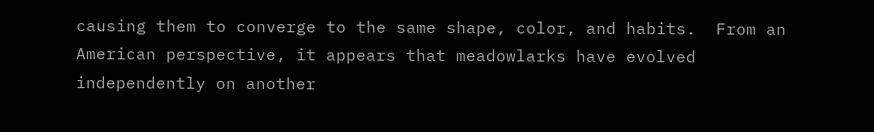causing them to converge to the same shape, color, and habits.  From an American perspective, it appears that meadowlarks have evolved independently on another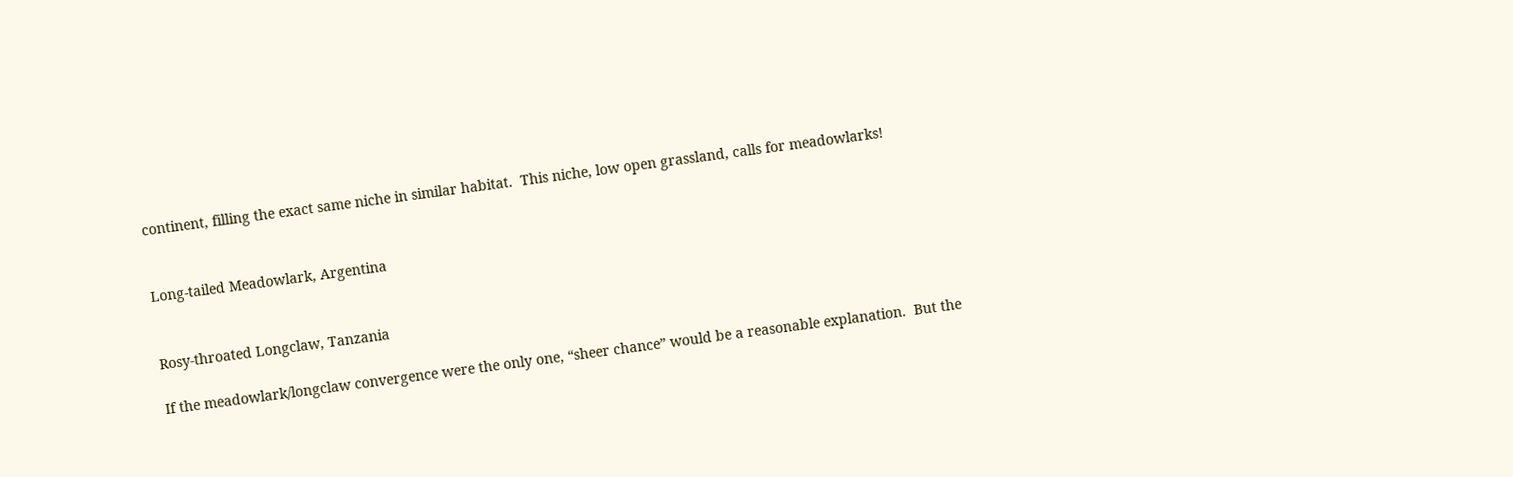continent, filling the exact same niche in similar habitat.  This niche, low open grassland, calls for meadowlarks!


Long-tailed Meadowlark, Argentina


Rosy-throated Longclaw, Tanzania

If the meadowlark/longclaw convergence were the only one, “sheer chance” would be a reasonable explanation.  But the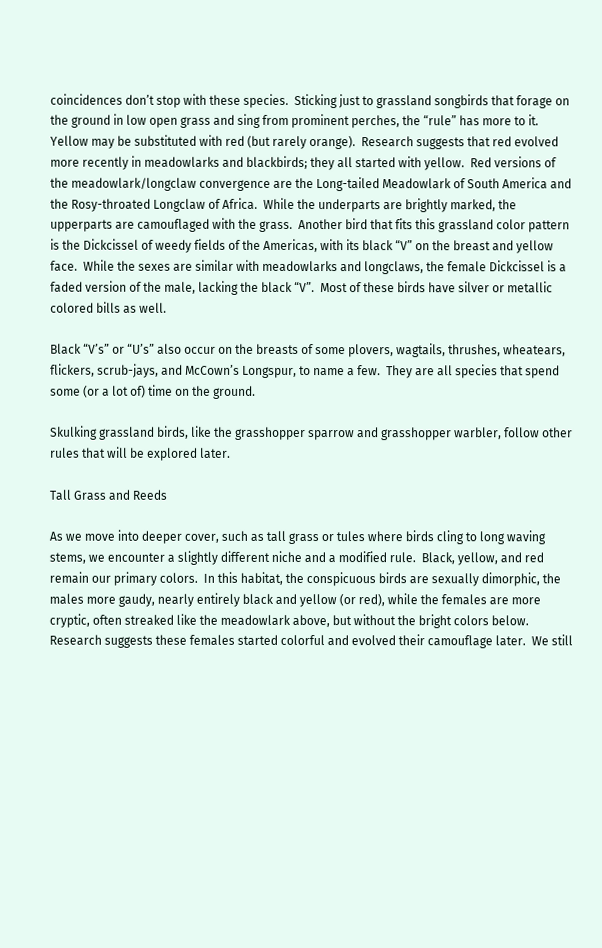coincidences don’t stop with these species.  Sticking just to grassland songbirds that forage on the ground in low open grass and sing from prominent perches, the “rule” has more to it.  Yellow may be substituted with red (but rarely orange).  Research suggests that red evolved more recently in meadowlarks and blackbirds; they all started with yellow.  Red versions of the meadowlark/longclaw convergence are the Long-tailed Meadowlark of South America and the Rosy-throated Longclaw of Africa.  While the underparts are brightly marked, the upperparts are camouflaged with the grass.  Another bird that fits this grassland color pattern is the Dickcissel of weedy fields of the Americas, with its black “V” on the breast and yellow face.  While the sexes are similar with meadowlarks and longclaws, the female Dickcissel is a faded version of the male, lacking the black “V”.  Most of these birds have silver or metallic colored bills as well.

Black “V’s” or “U’s” also occur on the breasts of some plovers, wagtails, thrushes, wheatears, flickers, scrub-jays, and McCown’s Longspur, to name a few.  They are all species that spend some (or a lot of) time on the ground.

Skulking grassland birds, like the grasshopper sparrow and grasshopper warbler, follow other rules that will be explored later.

Tall Grass and Reeds

As we move into deeper cover, such as tall grass or tules where birds cling to long waving stems, we encounter a slightly different niche and a modified rule.  Black, yellow, and red remain our primary colors.  In this habitat, the conspicuous birds are sexually dimorphic, the males more gaudy, nearly entirely black and yellow (or red), while the females are more cryptic, often streaked like the meadowlark above, but without the bright colors below.  Research suggests these females started colorful and evolved their camouflage later.  We still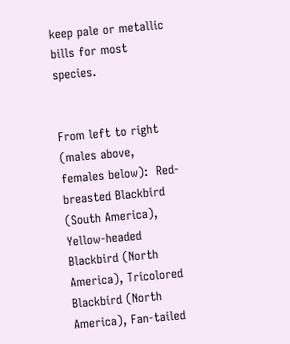keep pale or metallic bills for most species.


From left to right (males above, females below):  Red-breasted Blackbird (South America), Yellow-headed Blackbird (North America), Tricolored Blackbird (North America), Fan-tailed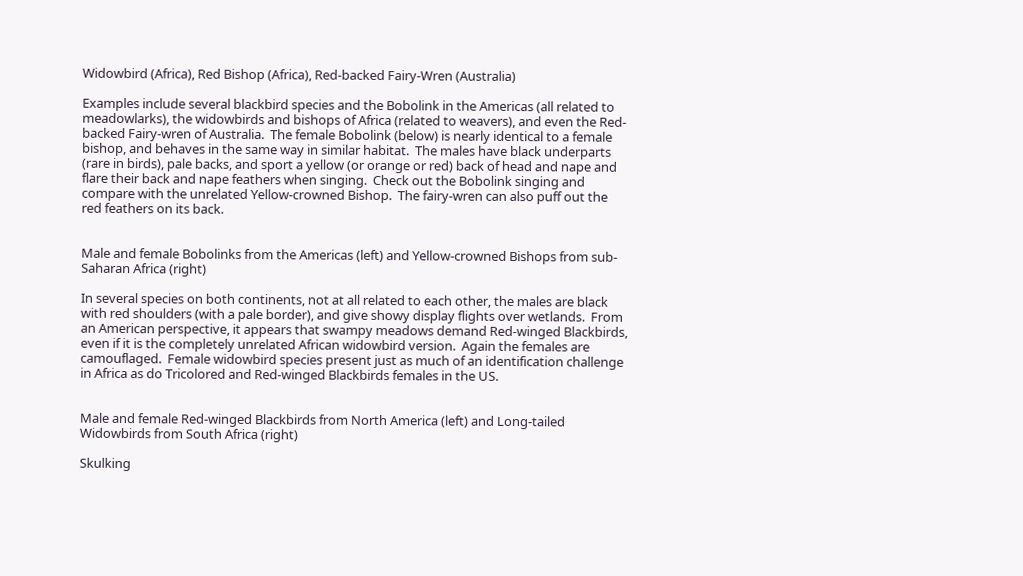Widowbird (Africa), Red Bishop (Africa), Red-backed Fairy-Wren (Australia)

Examples include several blackbird species and the Bobolink in the Americas (all related to meadowlarks), the widowbirds and bishops of Africa (related to weavers), and even the Red-backed Fairy-wren of Australia.  The female Bobolink (below) is nearly identical to a female bishop, and behaves in the same way in similar habitat.  The males have black underparts (rare in birds), pale backs, and sport a yellow (or orange or red) back of head and nape and flare their back and nape feathers when singing.  Check out the Bobolink singing and compare with the unrelated Yellow-crowned Bishop.  The fairy-wren can also puff out the red feathers on its back.


Male and female Bobolinks from the Americas (left) and Yellow-crowned Bishops from sub-Saharan Africa (right)

In several species on both continents, not at all related to each other, the males are black with red shoulders (with a pale border), and give showy display flights over wetlands.  From an American perspective, it appears that swampy meadows demand Red-winged Blackbirds, even if it is the completely unrelated African widowbird version.  Again the females are camouflaged.  Female widowbird species present just as much of an identification challenge in Africa as do Tricolored and Red-winged Blackbirds females in the US.


Male and female Red-winged Blackbirds from North America (left) and Long-tailed Widowbirds from South Africa (right)

Skulking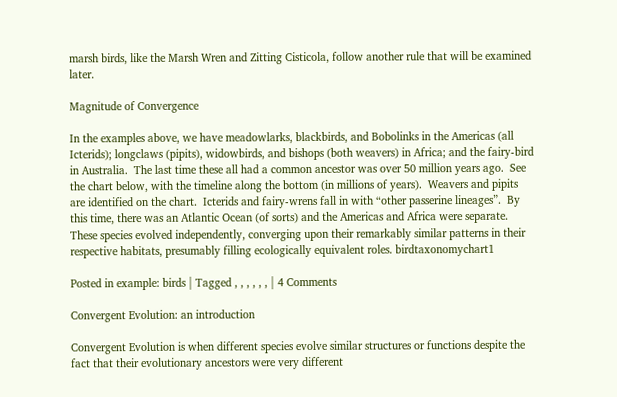marsh birds, like the Marsh Wren and Zitting Cisticola, follow another rule that will be examined later.

Magnitude of Convergence

In the examples above, we have meadowlarks, blackbirds, and Bobolinks in the Americas (all Icterids); longclaws (pipits), widowbirds, and bishops (both weavers) in Africa; and the fairy-bird in Australia.  The last time these all had a common ancestor was over 50 million years ago.  See the chart below, with the timeline along the bottom (in millions of years).  Weavers and pipits are identified on the chart.  Icterids and fairy-wrens fall in with “other passerine lineages”.  By this time, there was an Atlantic Ocean (of sorts) and the Americas and Africa were separate.  These species evolved independently, converging upon their remarkably similar patterns in their respective habitats, presumably filling ecologically equivalent roles. birdtaxonomychart1

Posted in example: birds | Tagged , , , , , , | 4 Comments

Convergent Evolution: an introduction

Convergent Evolution is when different species evolve similar structures or functions despite the fact that their evolutionary ancestors were very different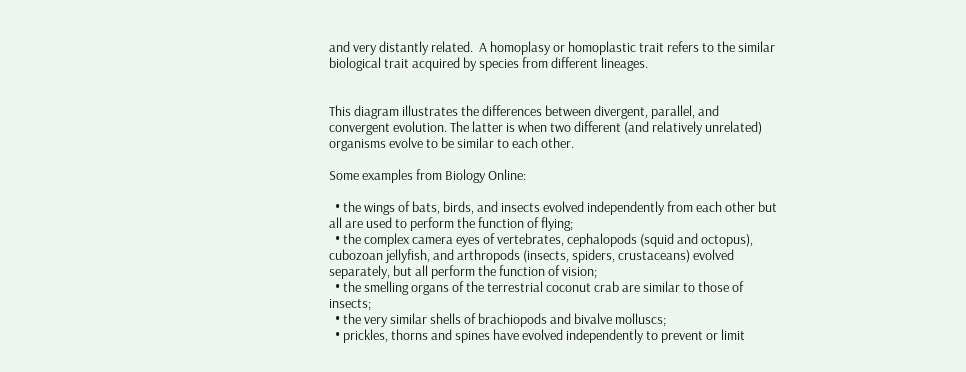and very distantly related.  A homoplasy or homoplastic trait refers to the similar biological trait acquired by species from different lineages.


This diagram illustrates the differences between divergent, parallel, and convergent evolution. The latter is when two different (and relatively unrelated) organisms evolve to be similar to each other.

Some examples from Biology Online:

  • the wings of bats, birds, and insects evolved independently from each other but all are used to perform the function of flying;
  • the complex camera eyes of vertebrates, cephalopods (squid and octopus), cubozoan jellyfish, and arthropods (insects, spiders, crustaceans) evolved separately, but all perform the function of vision;
  • the smelling organs of the terrestrial coconut crab are similar to those of insects;
  • the very similar shells of brachiopods and bivalve molluscs;
  • prickles, thorns and spines have evolved independently to prevent or limit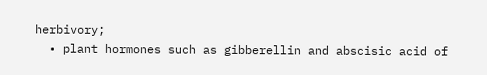herbivory;
  • plant hormones such as gibberellin and abscisic acid of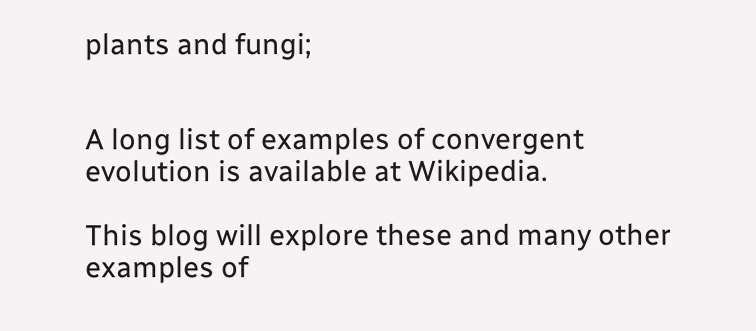plants and fungi;


A long list of examples of convergent evolution is available at Wikipedia.

This blog will explore these and many other examples of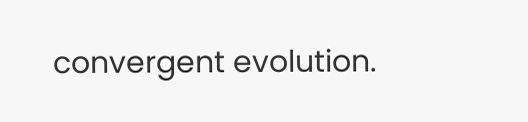convergent evolution.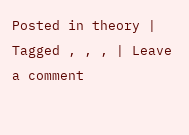Posted in theory | Tagged , , , | Leave a comment